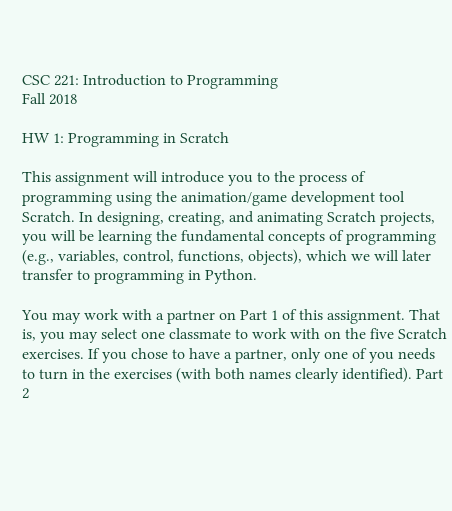CSC 221: Introduction to Programming
Fall 2018

HW 1: Programming in Scratch

This assignment will introduce you to the process of programming using the animation/game development tool Scratch. In designing, creating, and animating Scratch projects, you will be learning the fundamental concepts of programming (e.g., variables, control, functions, objects), which we will later transfer to programming in Python.

You may work with a partner on Part 1 of this assignment. That is, you may select one classmate to work with on the five Scratch exercises. If you chose to have a partner, only one of you needs to turn in the exercises (with both names clearly identified). Part 2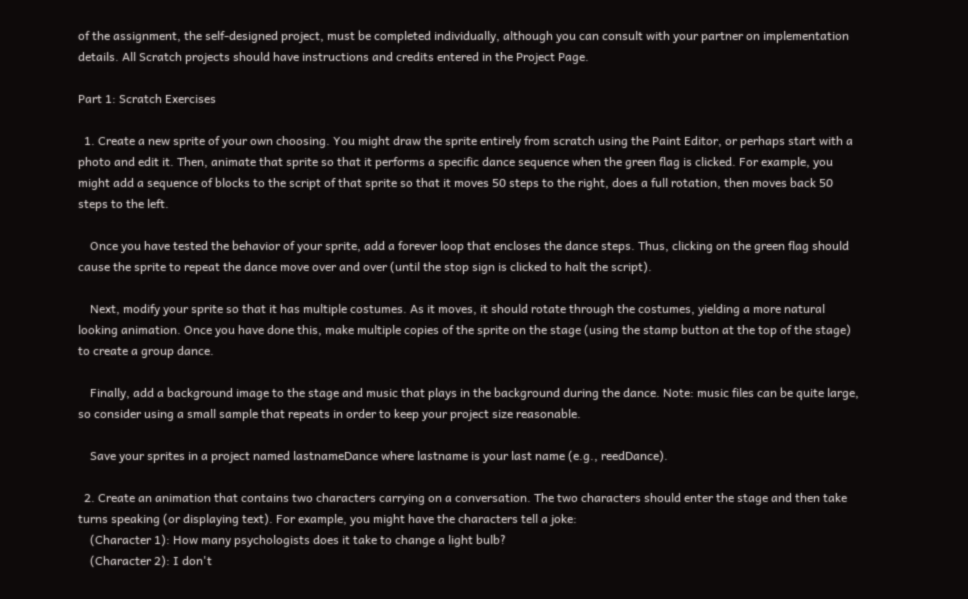of the assignment, the self-designed project, must be completed individually, although you can consult with your partner on implementation details. All Scratch projects should have instructions and credits entered in the Project Page.

Part 1: Scratch Exercises

  1. Create a new sprite of your own choosing. You might draw the sprite entirely from scratch using the Paint Editor, or perhaps start with a photo and edit it. Then, animate that sprite so that it performs a specific dance sequence when the green flag is clicked. For example, you might add a sequence of blocks to the script of that sprite so that it moves 50 steps to the right, does a full rotation, then moves back 50 steps to the left.

    Once you have tested the behavior of your sprite, add a forever loop that encloses the dance steps. Thus, clicking on the green flag should cause the sprite to repeat the dance move over and over (until the stop sign is clicked to halt the script).

    Next, modify your sprite so that it has multiple costumes. As it moves, it should rotate through the costumes, yielding a more natural looking animation. Once you have done this, make multiple copies of the sprite on the stage (using the stamp button at the top of the stage) to create a group dance.

    Finally, add a background image to the stage and music that plays in the background during the dance. Note: music files can be quite large, so consider using a small sample that repeats in order to keep your project size reasonable.

    Save your sprites in a project named lastnameDance where lastname is your last name (e.g., reedDance).

  2. Create an animation that contains two characters carrying on a conversation. The two characters should enter the stage and then take turns speaking (or displaying text). For example, you might have the characters tell a joke:
    (Character 1): How many psychologists does it take to change a light bulb?
    (Character 2): I don't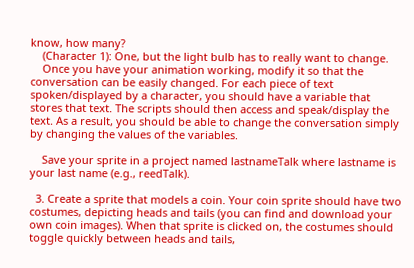know, how many?
    (Character 1): One, but the light bulb has to really want to change.
    Once you have your animation working, modify it so that the conversation can be easily changed. For each piece of text spoken/displayed by a character, you should have a variable that stores that text. The scripts should then access and speak/display the text. As a result, you should be able to change the conversation simply by changing the values of the variables.

    Save your sprite in a project named lastnameTalk where lastname is your last name (e.g., reedTalk).

  3. Create a sprite that models a coin. Your coin sprite should have two costumes, depicting heads and tails (you can find and download your own coin images). When that sprite is clicked on, the costumes should toggle quickly between heads and tails,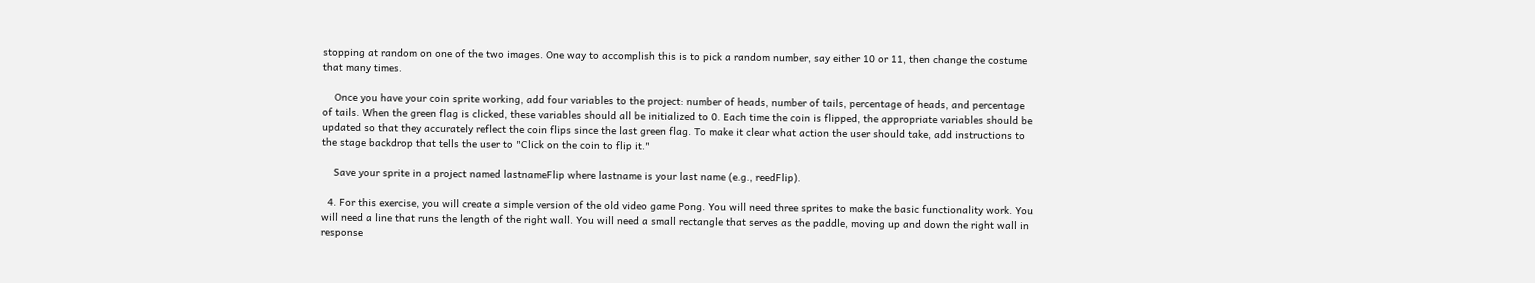stopping at random on one of the two images. One way to accomplish this is to pick a random number, say either 10 or 11, then change the costume that many times.

    Once you have your coin sprite working, add four variables to the project: number of heads, number of tails, percentage of heads, and percentage of tails. When the green flag is clicked, these variables should all be initialized to 0. Each time the coin is flipped, the appropriate variables should be updated so that they accurately reflect the coin flips since the last green flag. To make it clear what action the user should take, add instructions to the stage backdrop that tells the user to "Click on the coin to flip it."

    Save your sprite in a project named lastnameFlip where lastname is your last name (e.g., reedFlip).

  4. For this exercise, you will create a simple version of the old video game Pong. You will need three sprites to make the basic functionality work. You will need a line that runs the length of the right wall. You will need a small rectangle that serves as the paddle, moving up and down the right wall in response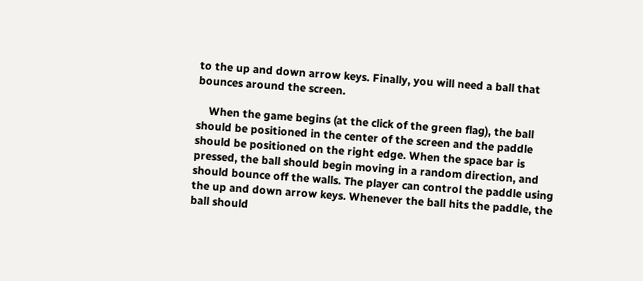to the up and down arrow keys. Finally, you will need a ball that bounces around the screen.

    When the game begins (at the click of the green flag), the ball should be positioned in the center of the screen and the paddle should be positioned on the right edge. When the space bar is pressed, the ball should begin moving in a random direction, and should bounce off the walls. The player can control the paddle using the up and down arrow keys. Whenever the ball hits the paddle, the ball should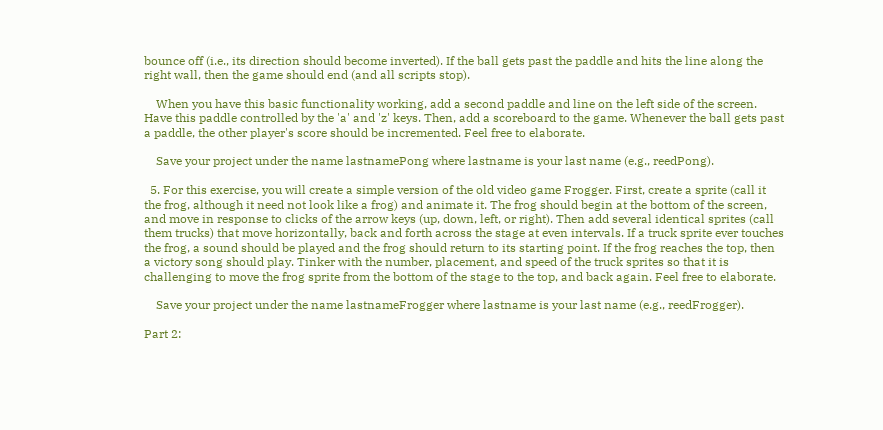bounce off (i.e., its direction should become inverted). If the ball gets past the paddle and hits the line along the right wall, then the game should end (and all scripts stop).

    When you have this basic functionality working, add a second paddle and line on the left side of the screen. Have this paddle controlled by the 'a' and 'z' keys. Then, add a scoreboard to the game. Whenever the ball gets past a paddle, the other player's score should be incremented. Feel free to elaborate.

    Save your project under the name lastnamePong where lastname is your last name (e.g., reedPong).

  5. For this exercise, you will create a simple version of the old video game Frogger. First, create a sprite (call it the frog, although it need not look like a frog) and animate it. The frog should begin at the bottom of the screen, and move in response to clicks of the arrow keys (up, down, left, or right). Then add several identical sprites (call them trucks) that move horizontally, back and forth across the stage at even intervals. If a truck sprite ever touches the frog, a sound should be played and the frog should return to its starting point. If the frog reaches the top, then a victory song should play. Tinker with the number, placement, and speed of the truck sprites so that it is challenging to move the frog sprite from the bottom of the stage to the top, and back again. Feel free to elaborate.

    Save your project under the name lastnameFrogger where lastname is your last name (e.g., reedFrogger).

Part 2: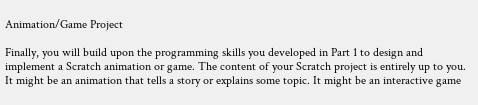Animation/Game Project

Finally, you will build upon the programming skills you developed in Part 1 to design and implement a Scratch animation or game. The content of your Scratch project is entirely up to you. It might be an animation that tells a story or explains some topic. It might be an interactive game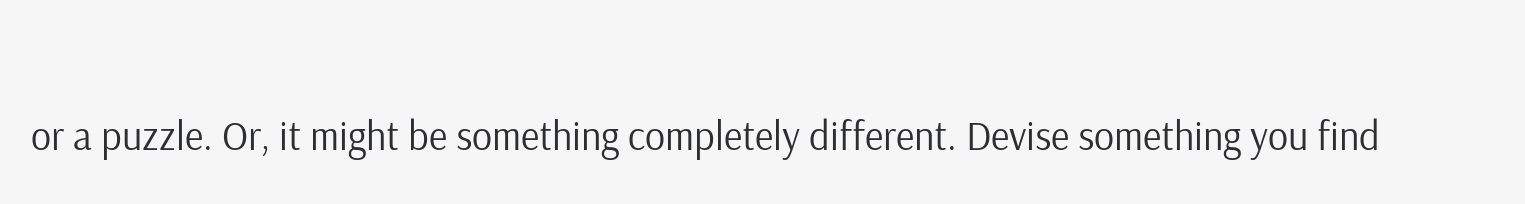or a puzzle. Or, it might be something completely different. Devise something you find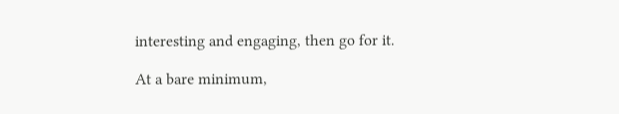interesting and engaging, then go for it.

At a bare minimum,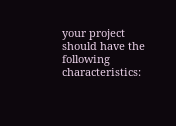your project should have the following characteristics: